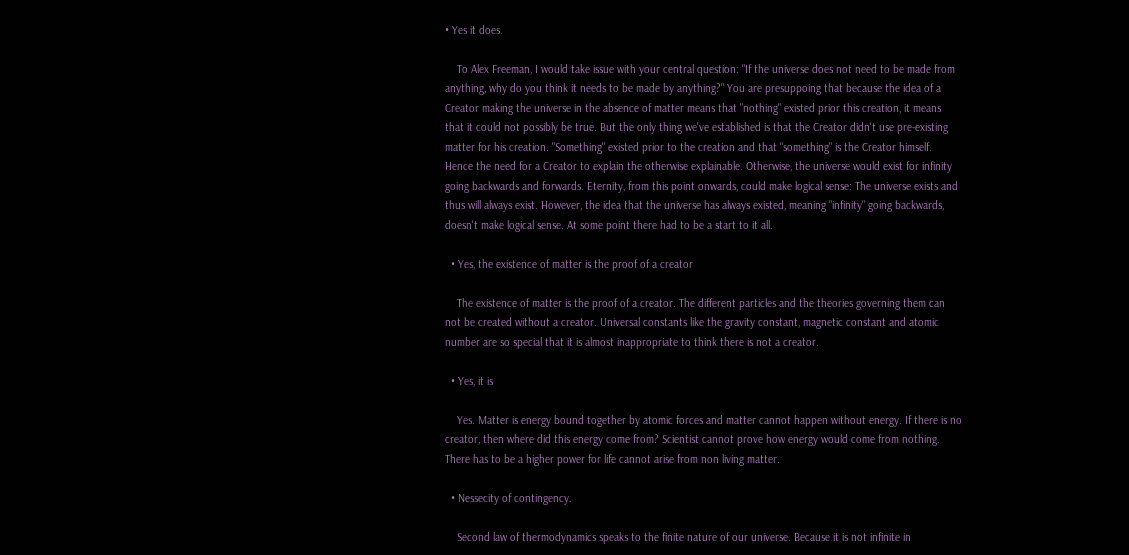• Yes it does.

    To Alex Freeman, I would take issue with your central question: "If the universe does not need to be made from anything, why do you think it needs to be made by anything?" You are presuppoing that because the idea of a Creator making the universe in the absence of matter means that "nothing" existed prior this creation, it means that it could not possibly be true. But the only thing we've established is that the Creator didn't use pre-existing matter for his creation. "Something" existed prior to the creation and that "something" is the Creator himself. Hence the need for a Creator to explain the otherwise explainable. Otherwise, the universe would exist for infinity going backwards and forwards. Eternity, from this point onwards, could make logical sense: The universe exists and thus will always exist. However, the idea that the universe has always existed, meaning "infinity" going backwards, doesn't make logical sense. At some point there had to be a start to it all.

  • Yes, the existence of matter is the proof of a creator

    The existence of matter is the proof of a creator. The different particles and the theories governing them can not be created without a creator. Universal constants like the gravity constant, magnetic constant and atomic number are so special that it is almost inappropriate to think there is not a creator.

  • Yes, it is

    Yes. Matter is energy bound together by atomic forces and matter cannot happen without energy. If there is no creator, then where did this energy come from? Scientist cannot prove how energy would come from nothing. There has to be a higher power for life cannot arise from non living matter.

  • Nessecity of contingency.

    Second law of thermodynamics speaks to the finite nature of our universe. Because it is not infinite in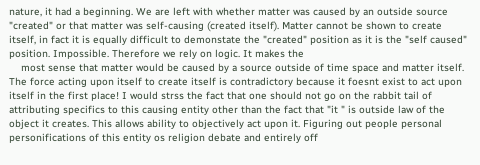nature, it had a beginning. We are left with whether matter was caused by an outside source "created" or that matter was self-causing (created itself). Matter cannot be shown to create itself, in fact it is equally difficult to demonstate the "created" position as it is the "self caused" position. Impossible. Therefore we rely on logic. It makes the
    most sense that matter would be caused by a source outside of time space and matter itself. The force acting upon itself to create itself is contradictory because it foesnt exist to act upon itself in the first place! I would strss the fact that one should not go on the rabbit tail of attributing specifics to this causing entity other than the fact that "it " is outside law of the object it creates. This allows ability to objectively act upon it. Figuring out people personal personifications of this entity os religion debate and entirely off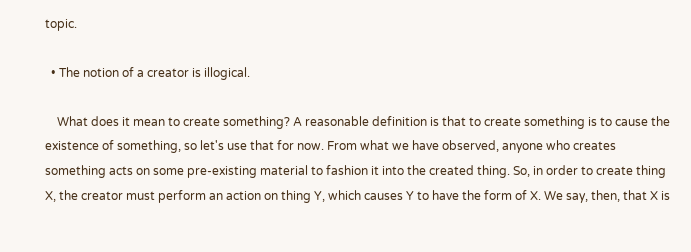topic.

  • The notion of a creator is illogical.

    What does it mean to create something? A reasonable definition is that to create something is to cause the existence of something, so let's use that for now. From what we have observed, anyone who creates something acts on some pre-existing material to fashion it into the created thing. So, in order to create thing X, the creator must perform an action on thing Y, which causes Y to have the form of X. We say, then, that X is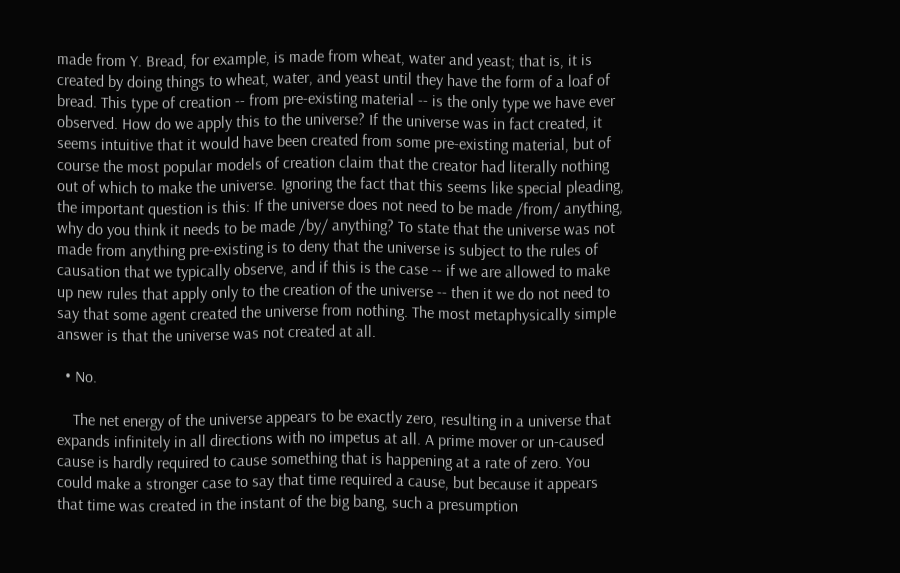made from Y. Bread, for example, is made from wheat, water and yeast; that is, it is created by doing things to wheat, water, and yeast until they have the form of a loaf of bread. This type of creation -- from pre-existing material -- is the only type we have ever observed. How do we apply this to the universe? If the universe was in fact created, it seems intuitive that it would have been created from some pre-existing material, but of course the most popular models of creation claim that the creator had literally nothing out of which to make the universe. Ignoring the fact that this seems like special pleading, the important question is this: If the universe does not need to be made /from/ anything, why do you think it needs to be made /by/ anything? To state that the universe was not made from anything pre-existing is to deny that the universe is subject to the rules of causation that we typically observe, and if this is the case -- if we are allowed to make up new rules that apply only to the creation of the universe -- then it we do not need to say that some agent created the universe from nothing. The most metaphysically simple answer is that the universe was not created at all.

  • No.

    The net energy of the universe appears to be exactly zero, resulting in a universe that expands infinitely in all directions with no impetus at all. A prime mover or un-caused cause is hardly required to cause something that is happening at a rate of zero. You could make a stronger case to say that time required a cause, but because it appears that time was created in the instant of the big bang, such a presumption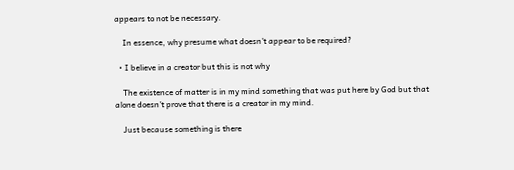appears to not be necessary.

    In essence, why presume what doesn't appear to be required?

  • I believe in a creator but this is not why

    The existence of matter is in my mind something that was put here by God but that alone doesn't prove that there is a creator in my mind.

    Just because something is there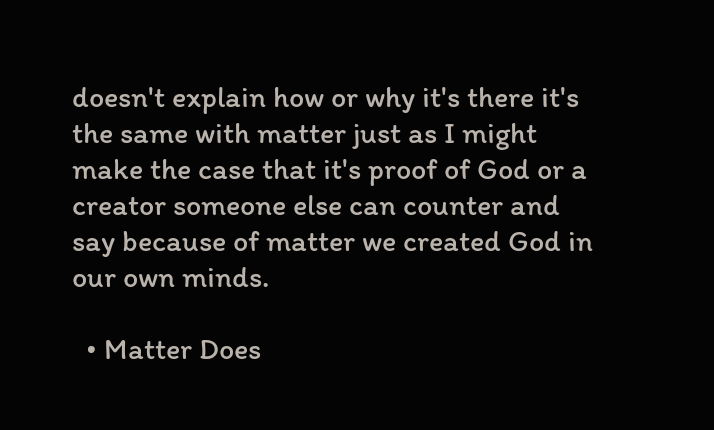doesn't explain how or why it's there it's the same with matter just as I might make the case that it's proof of God or a creator someone else can counter and say because of matter we created God in our own minds.

  • Matter Does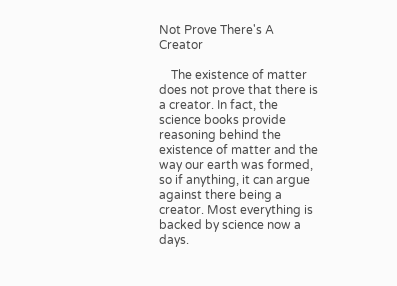Not Prove There's A Creator

    The existence of matter does not prove that there is a creator. In fact, the science books provide reasoning behind the existence of matter and the way our earth was formed, so if anything, it can argue against there being a creator. Most everything is backed by science now a days.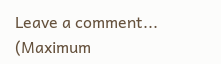Leave a comment...
(Maximum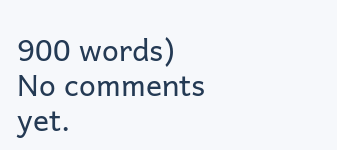900 words)
No comments yet.